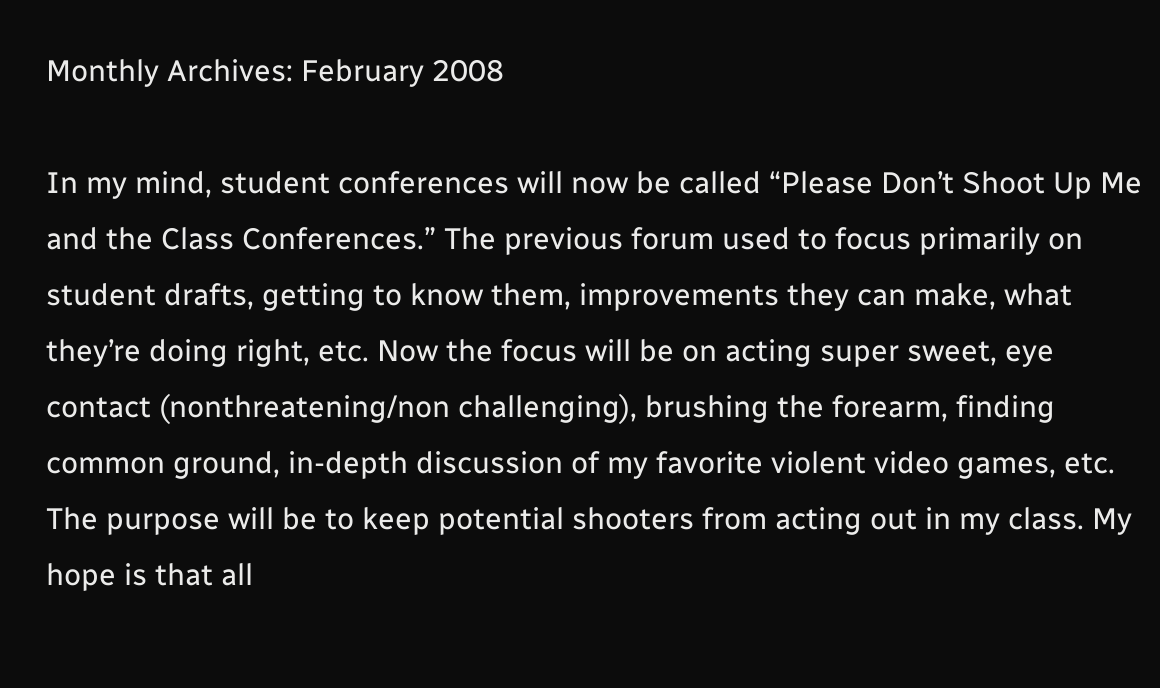Monthly Archives: February 2008

In my mind, student conferences will now be called “Please Don’t Shoot Up Me and the Class Conferences.” The previous forum used to focus primarily on student drafts, getting to know them, improvements they can make, what they’re doing right, etc. Now the focus will be on acting super sweet, eye contact (nonthreatening/non challenging), brushing the forearm, finding common ground, in-depth discussion of my favorite violent video games, etc. The purpose will be to keep potential shooters from acting out in my class. My hope is that all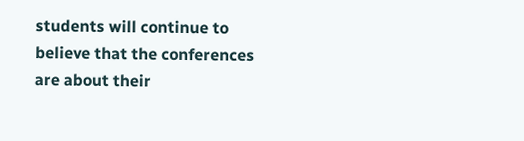students will continue to believe that the conferences are about their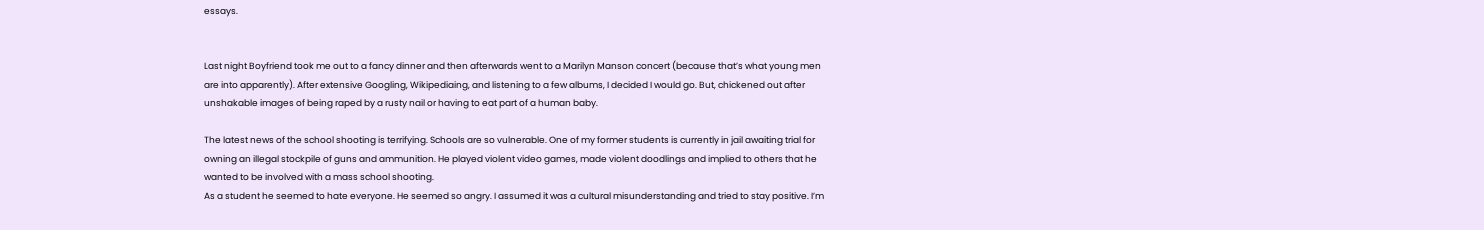essays.


Last night Boyfriend took me out to a fancy dinner and then afterwards went to a Marilyn Manson concert (because that’s what young men are into apparently). After extensive Googling, Wikipediaing, and listening to a few albums, I decided I would go. But, chickened out after unshakable images of being raped by a rusty nail or having to eat part of a human baby.

The latest news of the school shooting is terrifying. Schools are so vulnerable. One of my former students is currently in jail awaiting trial for owning an illegal stockpile of guns and ammunition. He played violent video games, made violent doodlings and implied to others that he wanted to be involved with a mass school shooting.
As a student he seemed to hate everyone. He seemed so angry. I assumed it was a cultural misunderstanding and tried to stay positive. I’m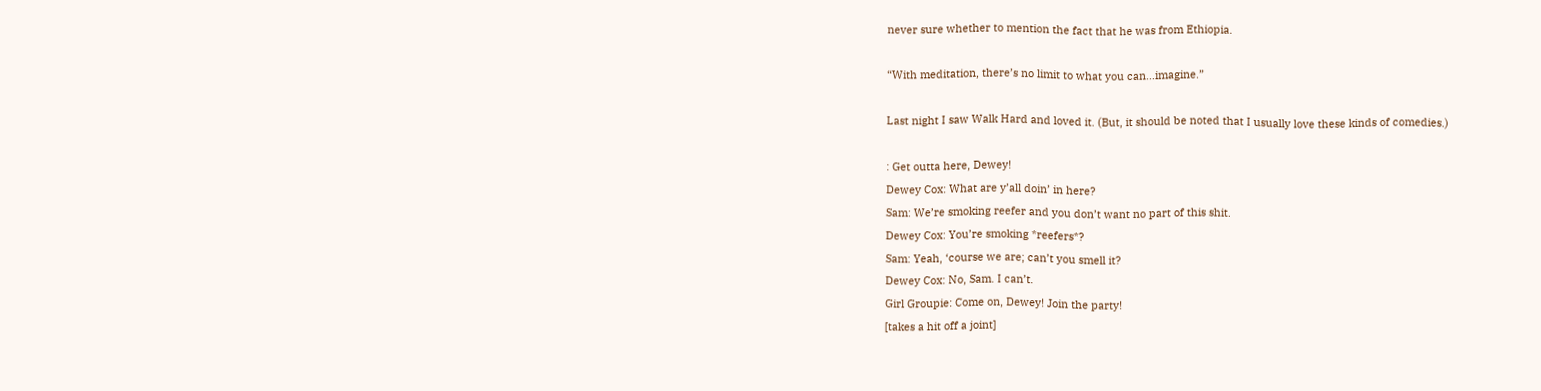never sure whether to mention the fact that he was from Ethiopia.

“With meditation, there’s no limit to what you can…imagine.”

Last night I saw Walk Hard and loved it. (But, it should be noted that I usually love these kinds of comedies.)

: Get outta here, Dewey!
Dewey Cox: What are y’all doin’ in here?
Sam: We’re smoking reefer and you don’t want no part of this shit.
Dewey Cox: You’re smoking *reefers*?
Sam: Yeah, ‘course we are; can’t you smell it?
Dewey Cox: No, Sam. I can’t.
Girl Groupie: Come on, Dewey! Join the party!
[takes a hit off a joint]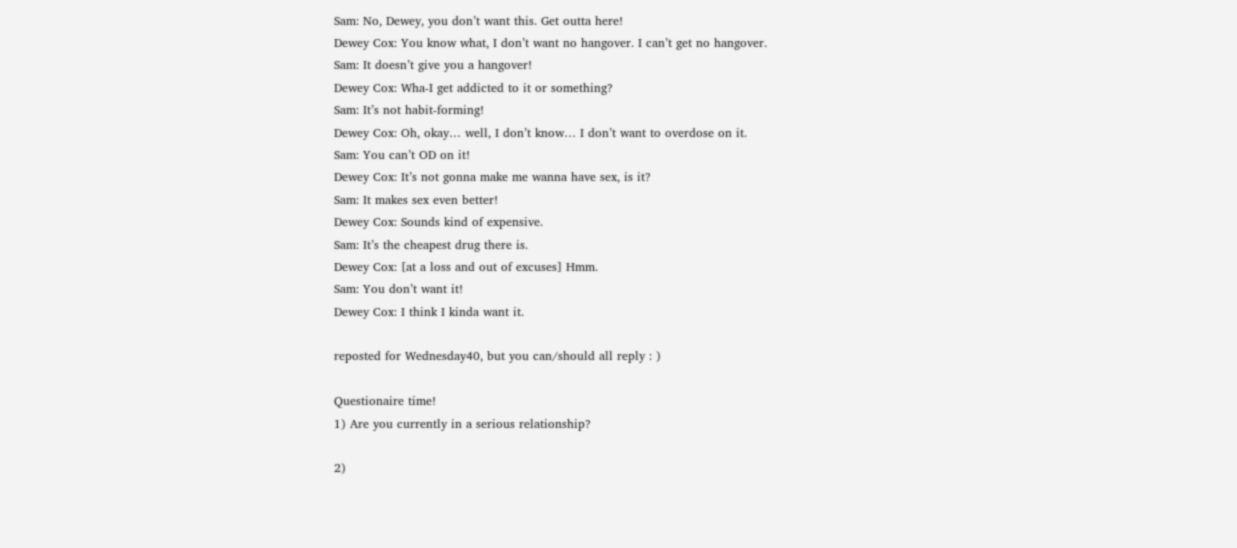Sam: No, Dewey, you don’t want this. Get outta here!
Dewey Cox: You know what, I don’t want no hangover. I can’t get no hangover.
Sam: It doesn’t give you a hangover!
Dewey Cox: Wha-I get addicted to it or something?
Sam: It’s not habit-forming!
Dewey Cox: Oh, okay… well, I don’t know… I don’t want to overdose on it.
Sam: You can’t OD on it!
Dewey Cox: It’s not gonna make me wanna have sex, is it?
Sam: It makes sex even better!
Dewey Cox: Sounds kind of expensive.
Sam: It’s the cheapest drug there is.
Dewey Cox: [at a loss and out of excuses] Hmm.
Sam: You don’t want it!
Dewey Cox: I think I kinda want it.

reposted for Wednesday40, but you can/should all reply : )

Questionaire time!
1) Are you currently in a serious relationship?

2)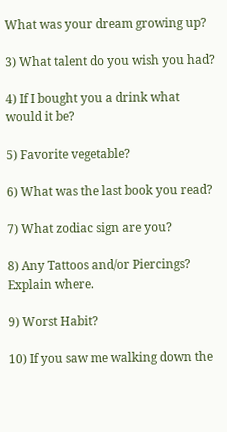What was your dream growing up?

3) What talent do you wish you had?

4) If I bought you a drink what would it be?

5) Favorite vegetable?

6) What was the last book you read?

7) What zodiac sign are you?

8) Any Tattoos and/or Piercings? Explain where.

9) Worst Habit?

10) If you saw me walking down the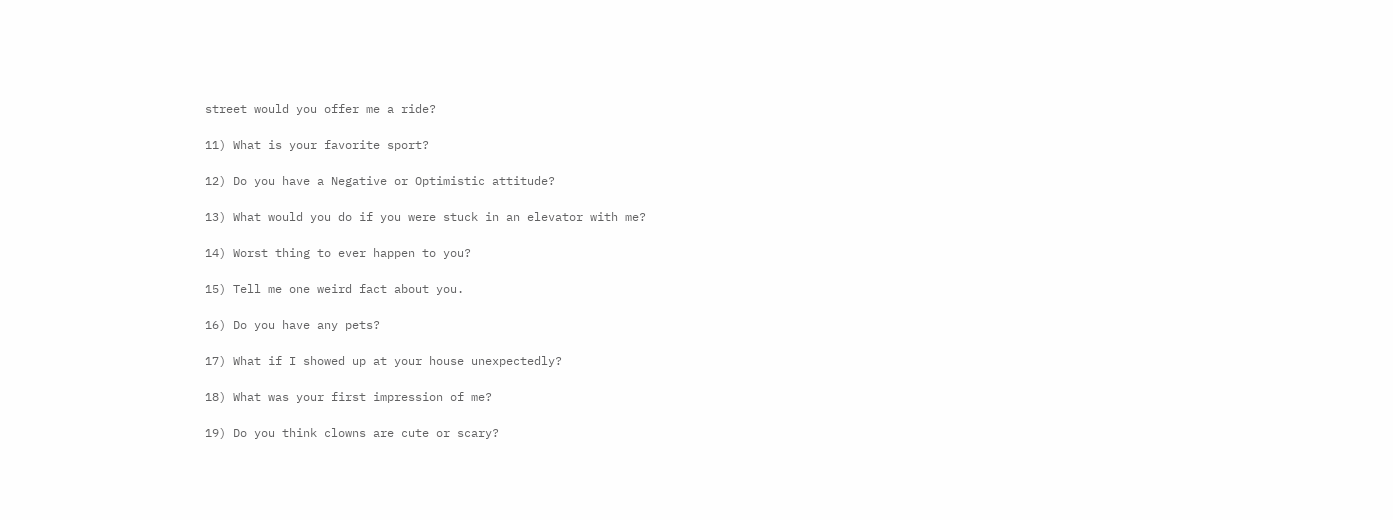street would you offer me a ride?

11) What is your favorite sport?

12) Do you have a Negative or Optimistic attitude?

13) What would you do if you were stuck in an elevator with me?

14) Worst thing to ever happen to you?

15) Tell me one weird fact about you.

16) Do you have any pets?

17) What if I showed up at your house unexpectedly?

18) What was your first impression of me?

19) Do you think clowns are cute or scary?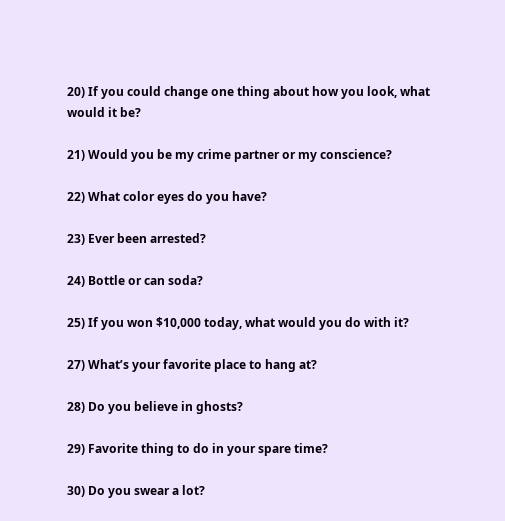20) If you could change one thing about how you look, what would it be?

21) Would you be my crime partner or my conscience?

22) What color eyes do you have?

23) Ever been arrested?

24) Bottle or can soda?

25) If you won $10,000 today, what would you do with it?

27) What’s your favorite place to hang at?

28) Do you believe in ghosts?

29) Favorite thing to do in your spare time?

30) Do you swear a lot?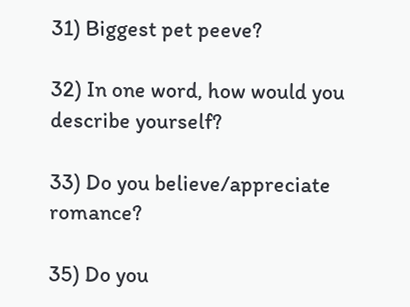31) Biggest pet peeve?

32) In one word, how would you describe yourself?

33) Do you believe/appreciate romance?

35) Do you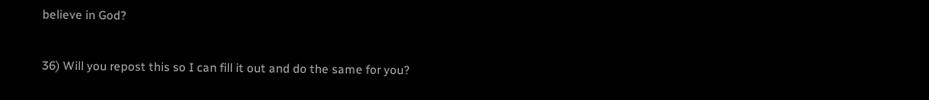believe in God?

36) Will you repost this so I can fill it out and do the same for you?